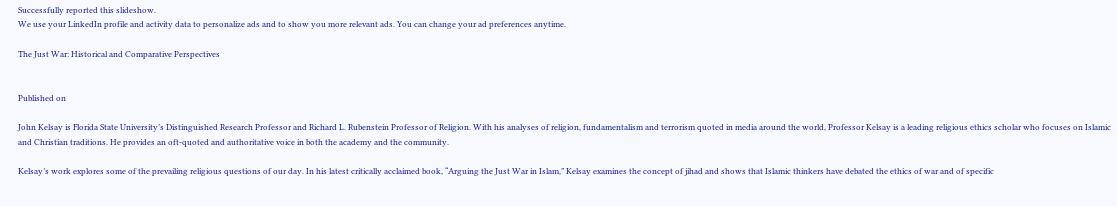Successfully reported this slideshow.
We use your LinkedIn profile and activity data to personalize ads and to show you more relevant ads. You can change your ad preferences anytime.

The Just War: Historical and Comparative Perspectives


Published on

John Kelsay is Florida State University’s Distinguished Research Professor and Richard L. Rubenstein Professor of Religion. With his analyses of religion, fundamentalism and terrorism quoted in media around the world, Professor Kelsay is a leading religious ethics scholar who focuses on Islamic and Christian traditions. He provides an oft-quoted and authoritative voice in both the academy and the community.

Kelsay’s work explores some of the prevailing religious questions of our day. In his latest critically acclaimed book, “Arguing the Just War in Islam,” Kelsay examines the concept of jihad and shows that Islamic thinkers have debated the ethics of war and of specific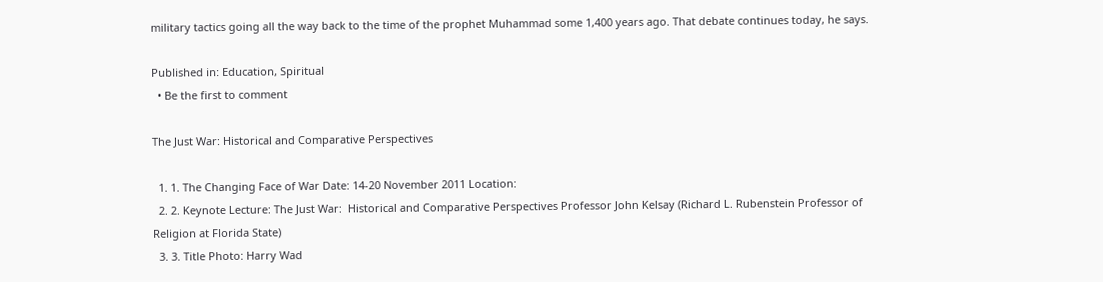military tactics going all the way back to the time of the prophet Muhammad some 1,400 years ago. That debate continues today, he says.

Published in: Education, Spiritual
  • Be the first to comment

The Just War: Historical and Comparative Perspectives

  1. 1. The Changing Face of War Date: 14-20 November 2011 Location:
  2. 2. Keynote Lecture: The Just War:  Historical and Comparative Perspectives Professor John Kelsay (Richard L. Rubenstein Professor of Religion at Florida State)
  3. 3. Title Photo: Harry Wad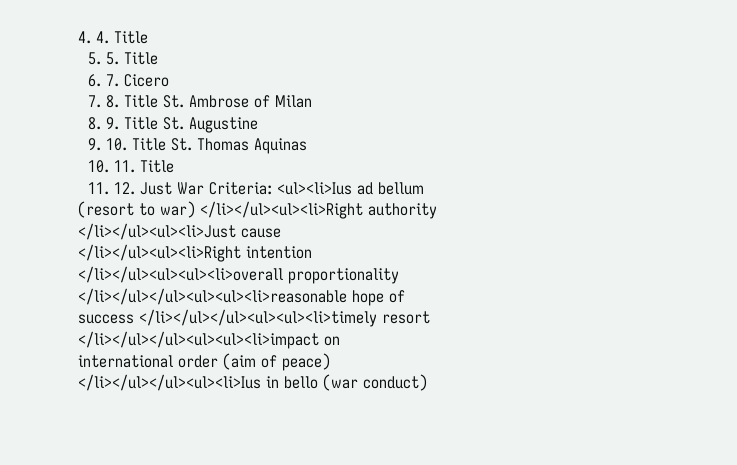4. 4. Title
  5. 5. Title
  6. 7. Cicero
  7. 8. Title St. Ambrose of Milan
  8. 9. Title St. Augustine
  9. 10. Title St. Thomas Aquinas
  10. 11. Title
  11. 12. Just War Criteria: <ul><li>Ius ad bellum (resort to war) </li></ul><ul><li>Right authority </li></ul><ul><li>Just cause </li></ul><ul><li>Right intention </li></ul><ul><ul><li>overall proportionality </li></ul></ul><ul><ul><li>reasonable hope of success </li></ul></ul><ul><ul><li>timely resort </li></ul></ul><ul><ul><li>impact on international order (aim of peace) </li></ul></ul><ul><li>Ius in bello (war conduct)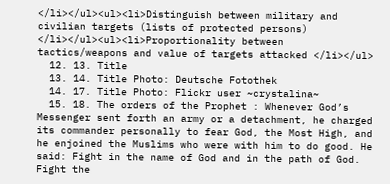</li></ul><ul><li>Distinguish between military and civilian targets (lists of protected persons) </li></ul><ul><li>Proportionality between tactics/weapons and value of targets attacked </li></ul>
  12. 13. Title
  13. 14. Title Photo: Deutsche Fotothek
  14. 17. Title Photo: Flickr user ~crystalina~
  15. 18. The orders of the Prophet : Whenever God’s Messenger sent forth an army or a detachment, he charged its commander personally to fear God, the Most High, and he enjoined the Muslims who were with him to do good. He said: Fight in the name of God and in the path of God. Fight the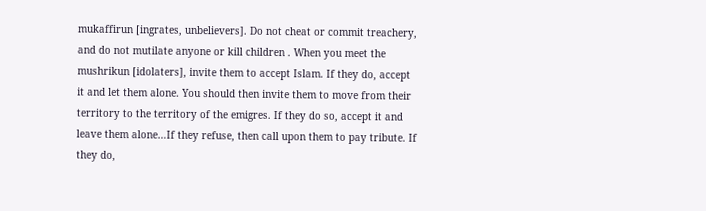mukaffirun [ingrates, unbelievers]. Do not cheat or commit treachery, and do not mutilate anyone or kill children . When you meet the mushrikun [idolaters], invite them to accept Islam. If they do, accept it and let them alone. You should then invite them to move from their territory to the territory of the emigres. If they do so, accept it and leave them alone…If they refuse, then call upon them to pay tribute. If they do,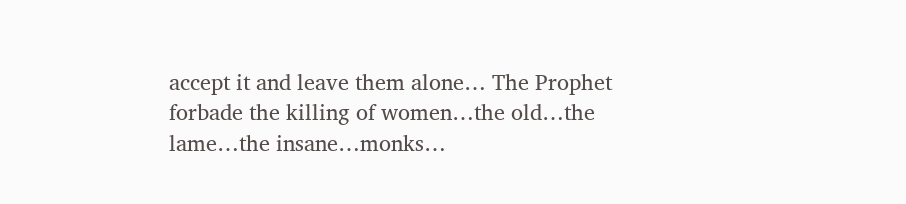accept it and leave them alone… The Prophet forbade the killing of women…the old…the lame…the insane…monks…